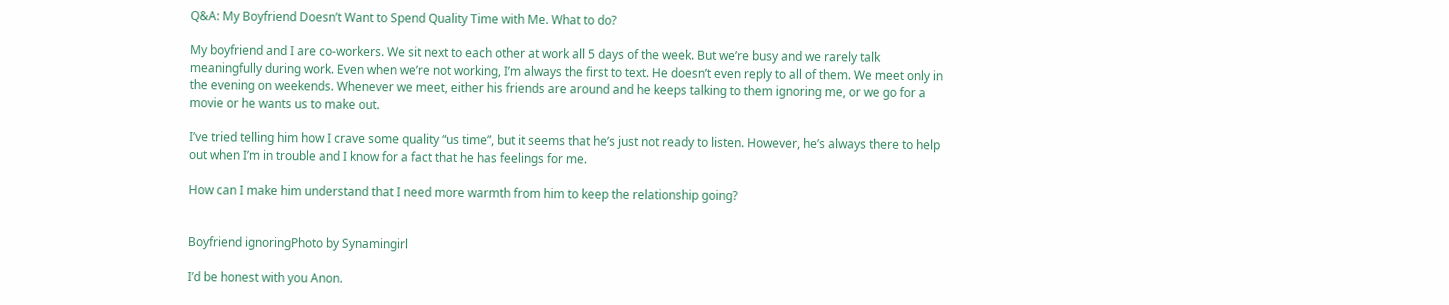Q&A: My Boyfriend Doesn’t Want to Spend Quality Time with Me. What to do?

My boyfriend and I are co-workers. We sit next to each other at work all 5 days of the week. But we’re busy and we rarely talk meaningfully during work. Even when we’re not working, I’m always the first to text. He doesn’t even reply to all of them. We meet only in the evening on weekends. Whenever we meet, either his friends are around and he keeps talking to them ignoring me, or we go for a movie or he wants us to make out.

I’ve tried telling him how I crave some quality “us time”, but it seems that he’s just not ready to listen. However, he’s always there to help out when I’m in trouble and I know for a fact that he has feelings for me.

How can I make him understand that I need more warmth from him to keep the relationship going?


Boyfriend ignoringPhoto by Synamingirl

I’d be honest with you Anon.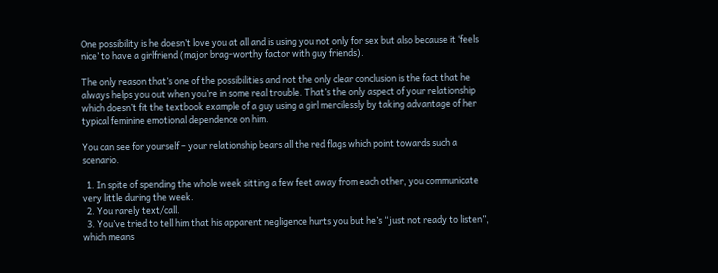One possibility is he doesn’t love you at all and is using you not only for sex but also because it ‘feels nice’ to have a girlfriend (major brag-worthy factor with guy friends).

The only reason that’s one of the possibilities and not the only clear conclusion is the fact that he always helps you out when you’re in some real trouble. That’s the only aspect of your relationship which doesn’t fit the textbook example of a guy using a girl mercilessly by taking advantage of her typical feminine emotional dependence on him.

You can see for yourself – your relationship bears all the red flags which point towards such a scenario.

  1. In spite of spending the whole week sitting a few feet away from each other, you communicate very little during the week.
  2. You rarely text/call.
  3. You’ve tried to tell him that his apparent negligence hurts you but he’s “just not ready to listen”, which means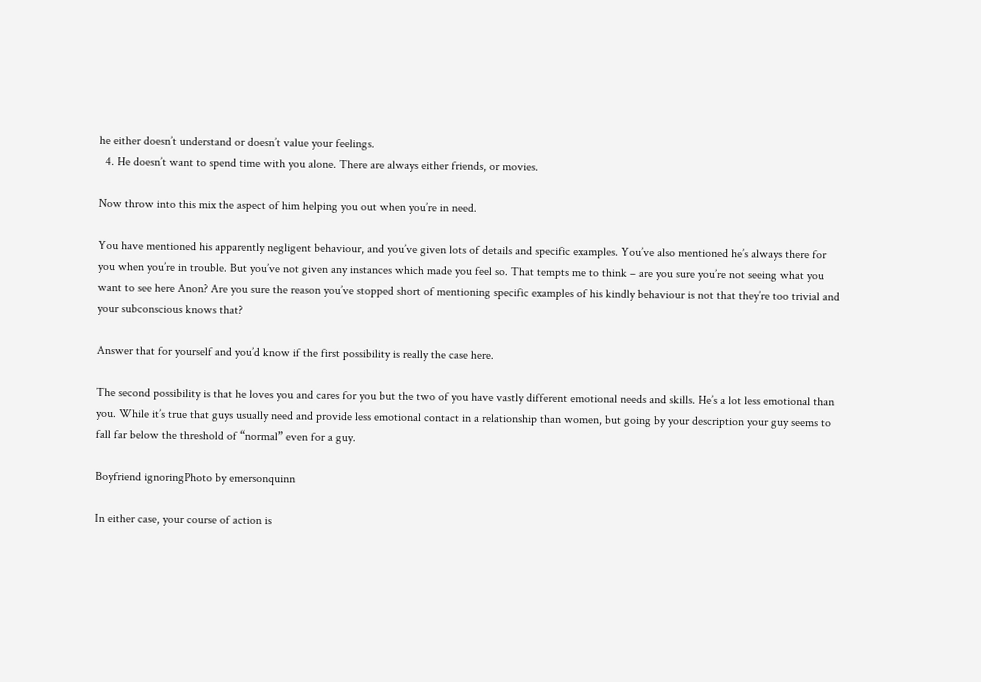he either doesn’t understand or doesn’t value your feelings.
  4. He doesn’t want to spend time with you alone. There are always either friends, or movies.

Now throw into this mix the aspect of him helping you out when you’re in need.

You have mentioned his apparently negligent behaviour, and you’ve given lots of details and specific examples. You’ve also mentioned he’s always there for you when you’re in trouble. But you’ve not given any instances which made you feel so. That tempts me to think – are you sure you’re not seeing what you want to see here Anon? Are you sure the reason you’ve stopped short of mentioning specific examples of his kindly behaviour is not that they’re too trivial and your subconscious knows that?

Answer that for yourself and you’d know if the first possibility is really the case here.

The second possibility is that he loves you and cares for you but the two of you have vastly different emotional needs and skills. He’s a lot less emotional than you. While it’s true that guys usually need and provide less emotional contact in a relationship than women, but going by your description your guy seems to fall far below the threshold of “normal” even for a guy.

Boyfriend ignoringPhoto by emersonquinn

In either case, your course of action is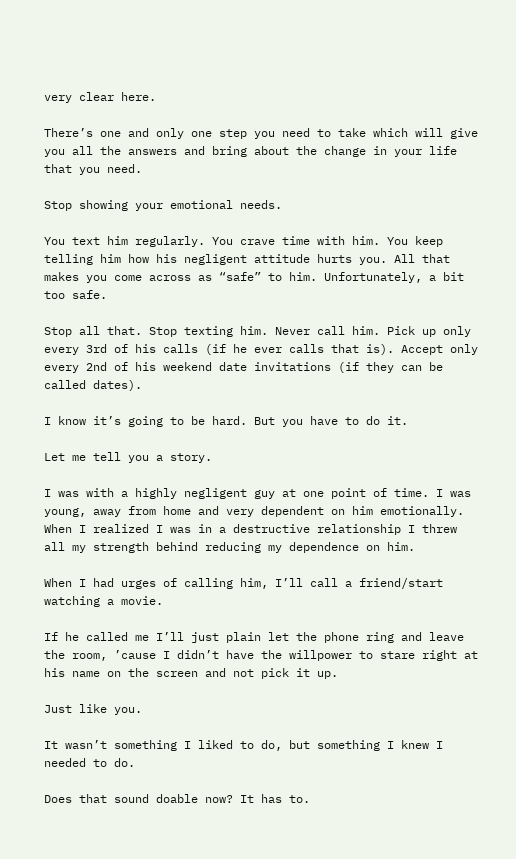very clear here.

There’s one and only one step you need to take which will give you all the answers and bring about the change in your life that you need.

Stop showing your emotional needs.

You text him regularly. You crave time with him. You keep telling him how his negligent attitude hurts you. All that makes you come across as “safe” to him. Unfortunately, a bit too safe.

Stop all that. Stop texting him. Never call him. Pick up only every 3rd of his calls (if he ever calls that is). Accept only every 2nd of his weekend date invitations (if they can be called dates).

I know it’s going to be hard. But you have to do it.

Let me tell you a story.

I was with a highly negligent guy at one point of time. I was young, away from home and very dependent on him emotionally. When I realized I was in a destructive relationship I threw all my strength behind reducing my dependence on him.

When I had urges of calling him, I’ll call a friend/start watching a movie.

If he called me I’ll just plain let the phone ring and leave the room, ’cause I didn’t have the willpower to stare right at his name on the screen and not pick it up.

Just like you.

It wasn’t something I liked to do, but something I knew I needed to do.

Does that sound doable now? It has to.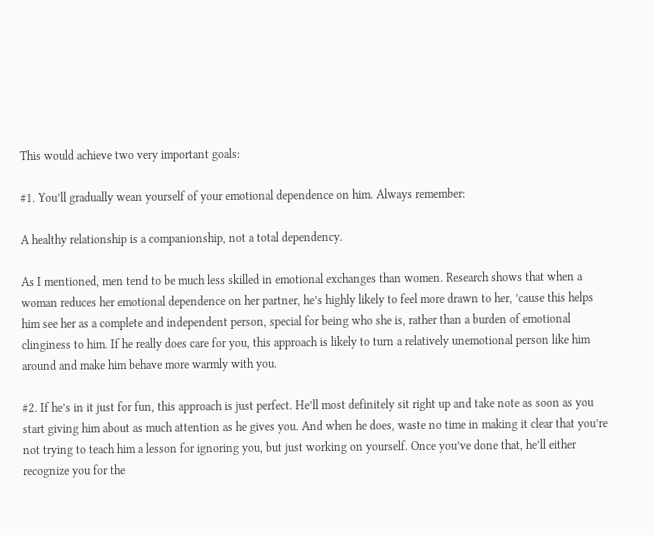This would achieve two very important goals:

#1. You’ll gradually wean yourself of your emotional dependence on him. Always remember:

A healthy relationship is a companionship, not a total dependency.

As I mentioned, men tend to be much less skilled in emotional exchanges than women. Research shows that when a woman reduces her emotional dependence on her partner, he’s highly likely to feel more drawn to her, ’cause this helps him see her as a complete and independent person, special for being who she is, rather than a burden of emotional clinginess to him. If he really does care for you, this approach is likely to turn a relatively unemotional person like him around and make him behave more warmly with you.

#2. If he’s in it just for fun, this approach is just perfect. He’ll most definitely sit right up and take note as soon as you start giving him about as much attention as he gives you. And when he does, waste no time in making it clear that you’re not trying to teach him a lesson for ignoring you, but just working on yourself. Once you’ve done that, he’ll either recognize you for the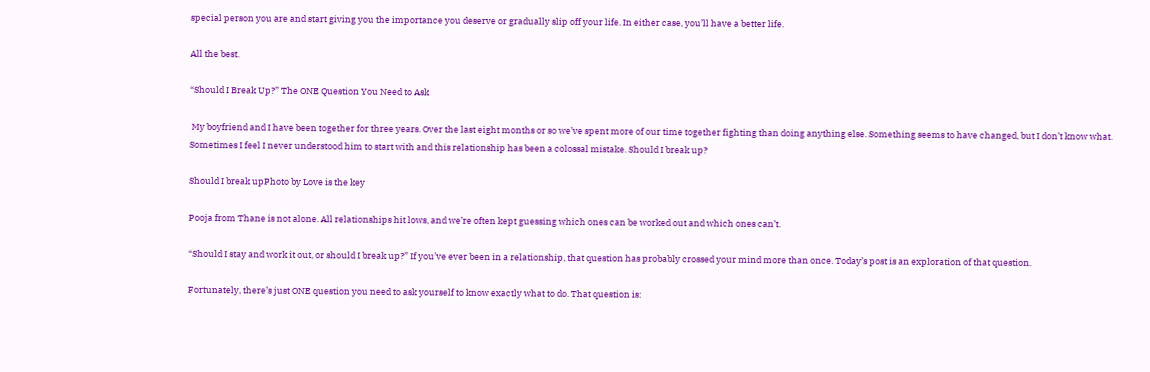special person you are and start giving you the importance you deserve or gradually slip off your life. In either case, you’ll have a better life.

All the best.

“Should I Break Up?” The ONE Question You Need to Ask

 My boyfriend and I have been together for three years. Over the last eight months or so we’ve spent more of our time together fighting than doing anything else. Something seems to have changed, but I don’t know what. Sometimes I feel I never understood him to start with and this relationship has been a colossal mistake. Should I break up?

Should I break upPhoto by Love is the key

Pooja from Thane is not alone. All relationships hit lows, and we’re often kept guessing which ones can be worked out and which ones can’t.

“Should I stay and work it out, or should I break up?” If you’ve ever been in a relationship, that question has probably crossed your mind more than once. Today’s post is an exploration of that question.

Fortunately, there’s just ONE question you need to ask yourself to know exactly what to do. That question is: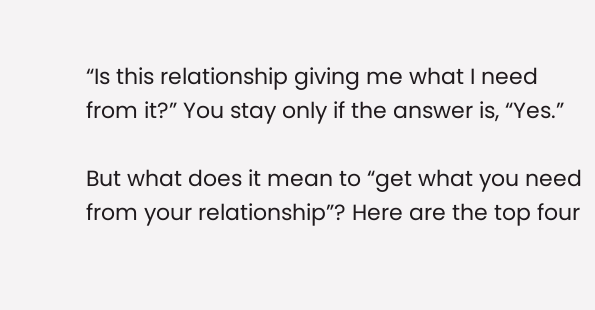“Is this relationship giving me what I need from it?” You stay only if the answer is, “Yes.”

But what does it mean to “get what you need from your relationship”? Here are the top four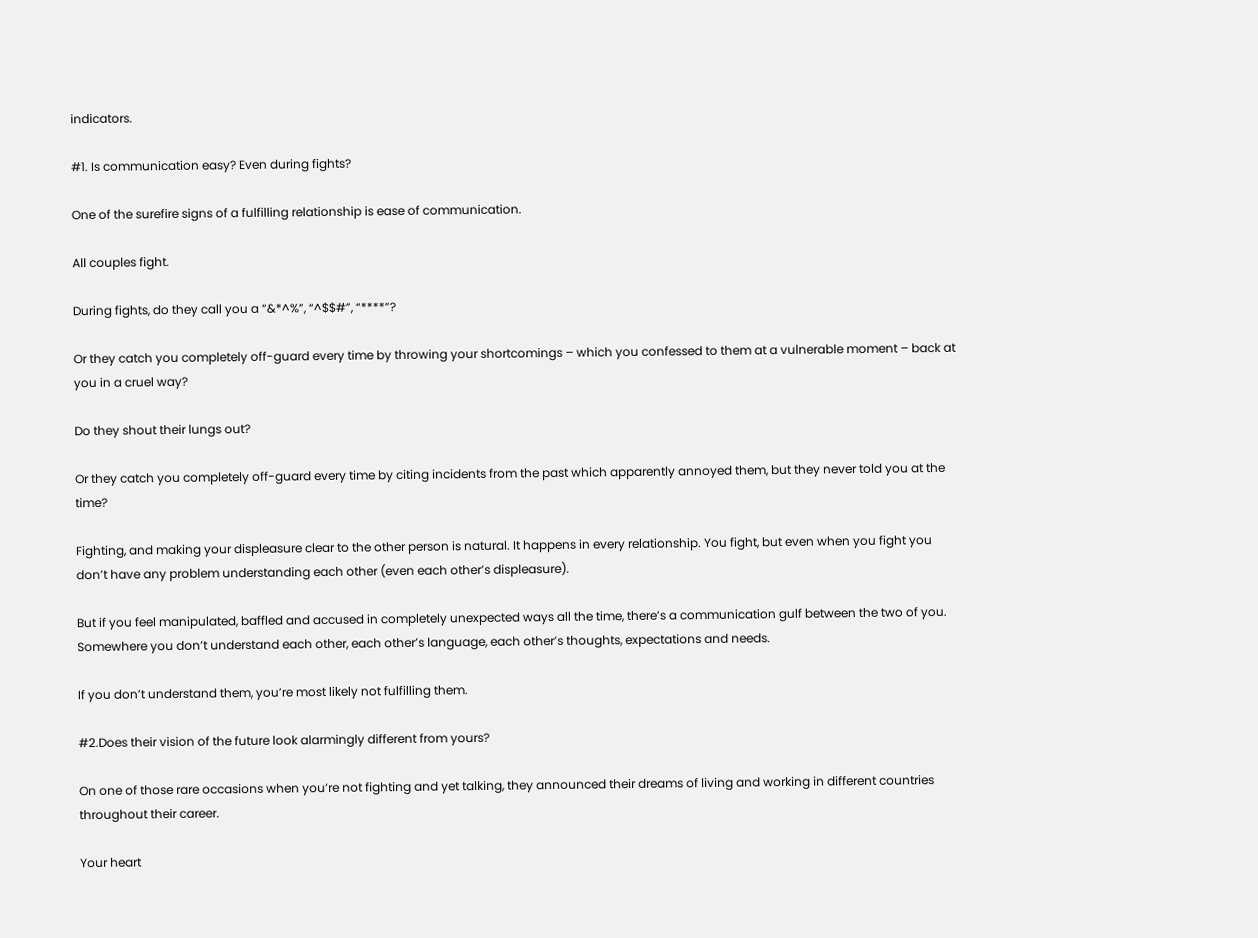indicators.

#1. Is communication easy? Even during fights?

One of the surefire signs of a fulfilling relationship is ease of communication.

All couples fight.

During fights, do they call you a “&*^%”, “^$$#”, “****”?

Or they catch you completely off-guard every time by throwing your shortcomings – which you confessed to them at a vulnerable moment – back at you in a cruel way?

Do they shout their lungs out?

Or they catch you completely off-guard every time by citing incidents from the past which apparently annoyed them, but they never told you at the time?

Fighting, and making your displeasure clear to the other person is natural. It happens in every relationship. You fight, but even when you fight you don’t have any problem understanding each other (even each other’s displeasure).

But if you feel manipulated, baffled and accused in completely unexpected ways all the time, there’s a communication gulf between the two of you. Somewhere you don’t understand each other, each other’s language, each other’s thoughts, expectations and needs.

If you don’t understand them, you’re most likely not fulfilling them.

#2.Does their vision of the future look alarmingly different from yours?

On one of those rare occasions when you’re not fighting and yet talking, they announced their dreams of living and working in different countries throughout their career.

Your heart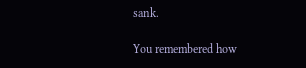sank.

You remembered how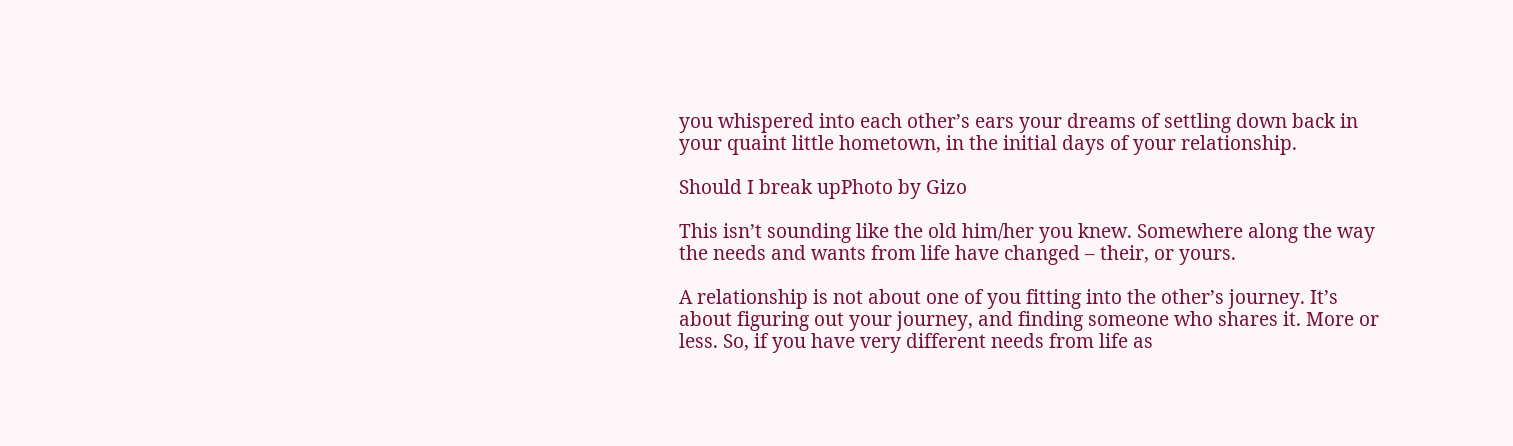you whispered into each other’s ears your dreams of settling down back in your quaint little hometown, in the initial days of your relationship.

Should I break upPhoto by Gizo

This isn’t sounding like the old him/her you knew. Somewhere along the way the needs and wants from life have changed – their, or yours.

A relationship is not about one of you fitting into the other’s journey. It’s about figuring out your journey, and finding someone who shares it. More or less. So, if you have very different needs from life as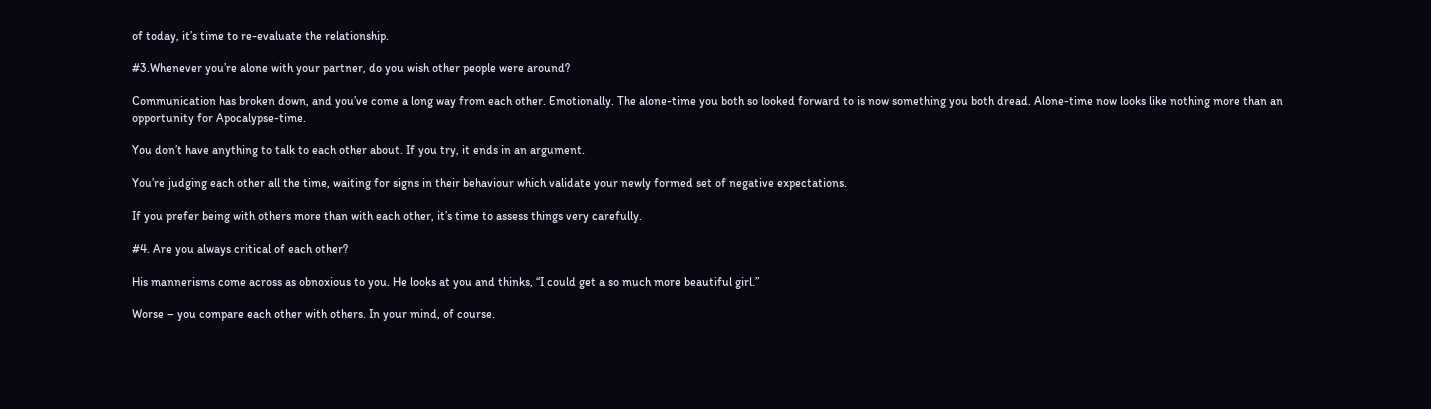of today, it’s time to re-evaluate the relationship.

#3.Whenever you’re alone with your partner, do you wish other people were around?

Communication has broken down, and you’ve come a long way from each other. Emotionally. The alone-time you both so looked forward to is now something you both dread. Alone-time now looks like nothing more than an opportunity for Apocalypse-time.

You don’t have anything to talk to each other about. If you try, it ends in an argument.

You’re judging each other all the time, waiting for signs in their behaviour which validate your newly formed set of negative expectations.

If you prefer being with others more than with each other, it’s time to assess things very carefully.

#4. Are you always critical of each other?

His mannerisms come across as obnoxious to you. He looks at you and thinks, “I could get a so much more beautiful girl.”

Worse – you compare each other with others. In your mind, of course.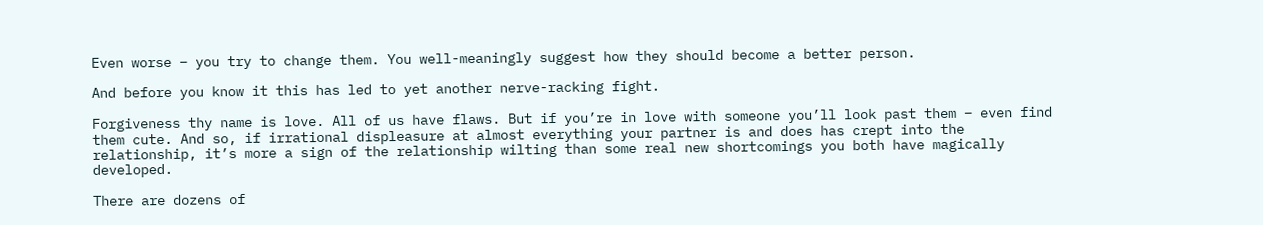Even worse – you try to change them. You well-meaningly suggest how they should become a better person.

And before you know it this has led to yet another nerve-racking fight.

Forgiveness thy name is love. All of us have flaws. But if you’re in love with someone you’ll look past them – even find them cute. And so, if irrational displeasure at almost everything your partner is and does has crept into the relationship, it’s more a sign of the relationship wilting than some real new shortcomings you both have magically developed.

There are dozens of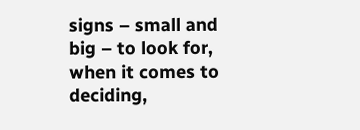signs – small and big – to look for, when it comes to deciding,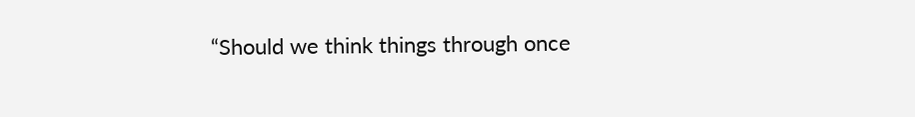“Should we think things through once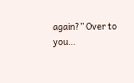again?” Over to you…